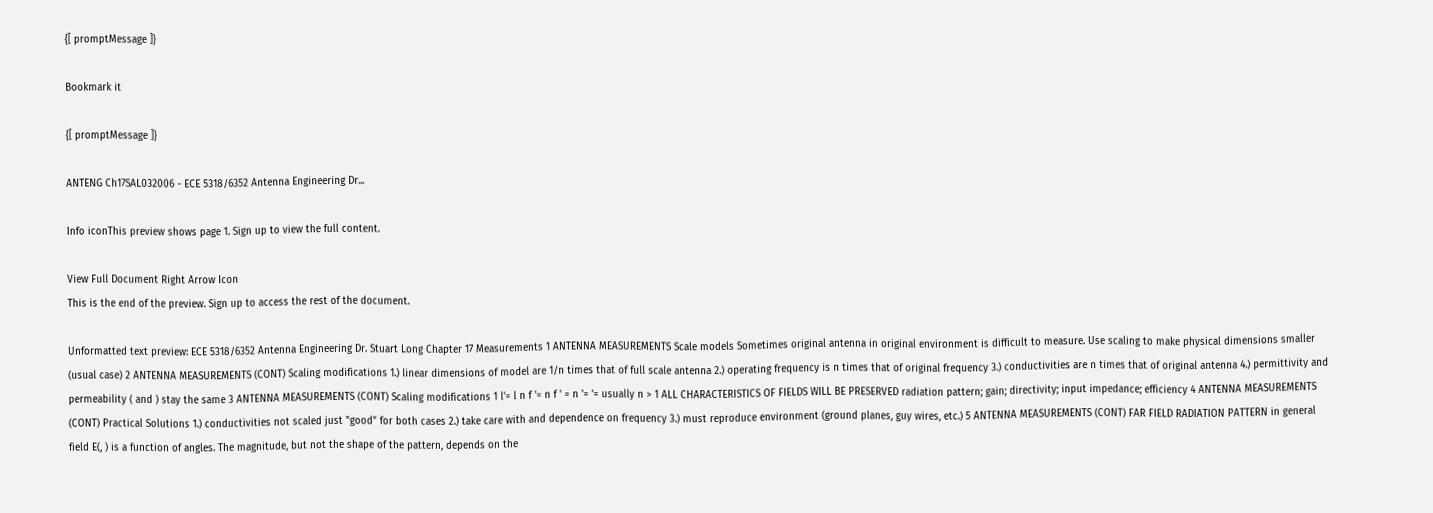{[ promptMessage ]}

Bookmark it

{[ promptMessage ]}

ANTENG Ch17SAL032006 - ECE 5318/6352 Antenna Engineering Dr...

Info iconThis preview shows page 1. Sign up to view the full content.

View Full Document Right Arrow Icon
This is the end of the preview. Sign up to access the rest of the document.

Unformatted text preview: ECE 5318/6352 Antenna Engineering Dr. Stuart Long Chapter 17 Measurements 1 ANTENNA MEASUREMENTS Scale models Sometimes original antenna in original environment is difficult to measure. Use scaling to make physical dimensions smaller (usual case) 2 ANTENNA MEASUREMENTS (CONT) Scaling modifications 1.) linear dimensions of model are 1/n times that of full scale antenna 2.) operating frequency is n times that of original frequency 3.) conductivities are n times that of original antenna 4.) permittivity and permeability ( and ) stay the same 3 ANTENNA MEASUREMENTS (CONT) Scaling modifications 1 l'= l n f '= n f ' = n '= '= usually n > 1 ALL CHARACTERISTICS OF FIELDS WILL BE PRESERVED radiation pattern; gain; directivity; input impedance; efficiency 4 ANTENNA MEASUREMENTS (CONT) Practical Solutions 1.) conductivities not scaled just "good" for both cases 2.) take care with and dependence on frequency 3.) must reproduce environment (ground planes, guy wires, etc.) 5 ANTENNA MEASUREMENTS (CONT) FAR FIELD RADIATION PATTERN in general field E(, ) is a function of angles. The magnitude, but not the shape of the pattern, depends on the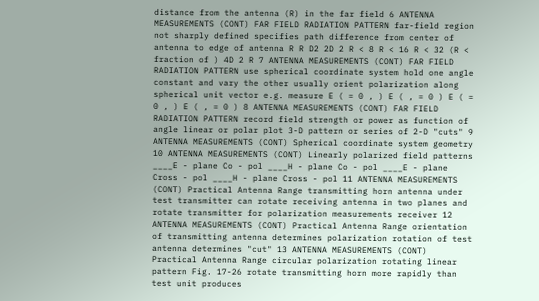distance from the antenna (R) in the far field 6 ANTENNA MEASUREMENTS (CONT) FAR FIELD RADIATION PATTERN far-field region not sharply defined specifies path difference from center of antenna to edge of antenna R R D2 2D 2 R < 8 R < 16 R < 32 (R < fraction of ) 4D 2 R 7 ANTENNA MEASUREMENTS (CONT) FAR FIELD RADIATION PATTERN use spherical coordinate system hold one angle constant and vary the other usually orient polarization along spherical unit vector e.g. measure E ( = 0 , ) E ( , = 0 ) E ( = 0 , ) E ( , = 0 ) 8 ANTENNA MEASUREMENTS (CONT) FAR FIELD RADIATION PATTERN record field strength or power as function of angle linear or polar plot 3-D pattern or series of 2-D "cuts" 9 ANTENNA MEASUREMENTS (CONT) Spherical coordinate system geometry 10 ANTENNA MEASUREMENTS (CONT) Linearly polarized field patterns ____E - plane Co - pol ____H - plane Co - pol ____E - plane Cross - pol ____H - plane Cross - pol 11 ANTENNA MEASUREMENTS (CONT) Practical Antenna Range transmitting horn antenna under test transmitter can rotate receiving antenna in two planes and rotate transmitter for polarization measurements receiver 12 ANTENNA MEASUREMENTS (CONT) Practical Antenna Range orientation of transmitting antenna determines polarization rotation of test antenna determines "cut" 13 ANTENNA MEASUREMENTS (CONT) Practical Antenna Range circular polarization rotating linear pattern Fig. 17-26 rotate transmitting horn more rapidly than test unit produces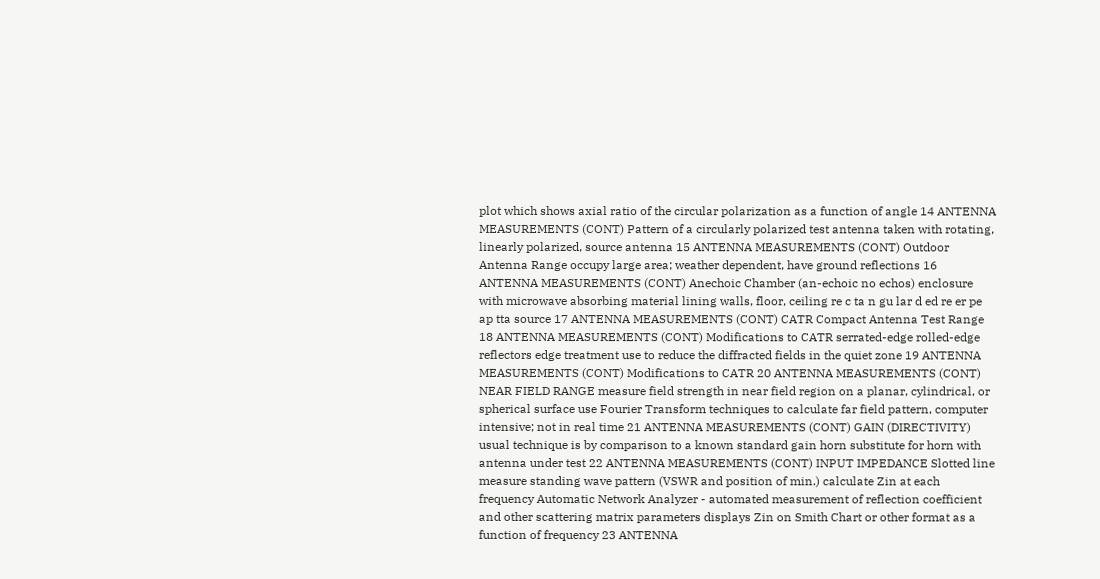plot which shows axial ratio of the circular polarization as a function of angle 14 ANTENNA MEASUREMENTS (CONT) Pattern of a circularly polarized test antenna taken with rotating, linearly polarized, source antenna 15 ANTENNA MEASUREMENTS (CONT) Outdoor Antenna Range occupy large area; weather dependent, have ground reflections 16 ANTENNA MEASUREMENTS (CONT) Anechoic Chamber (an-echoic no echos) enclosure with microwave absorbing material lining walls, floor, ceiling re c ta n gu lar d ed re er pe ap tta source 17 ANTENNA MEASUREMENTS (CONT) CATR Compact Antenna Test Range 18 ANTENNA MEASUREMENTS (CONT) Modifications to CATR serrated-edge rolled-edge reflectors edge treatment use to reduce the diffracted fields in the quiet zone 19 ANTENNA MEASUREMENTS (CONT) Modifications to CATR 20 ANTENNA MEASUREMENTS (CONT) NEAR FIELD RANGE measure field strength in near field region on a planar, cylindrical, or spherical surface use Fourier Transform techniques to calculate far field pattern, computer intensive; not in real time 21 ANTENNA MEASUREMENTS (CONT) GAIN (DIRECTIVITY) usual technique is by comparison to a known standard gain horn substitute for horn with antenna under test 22 ANTENNA MEASUREMENTS (CONT) INPUT IMPEDANCE Slotted line measure standing wave pattern (VSWR and position of min.) calculate Zin at each frequency Automatic Network Analyzer - automated measurement of reflection coefficient and other scattering matrix parameters displays Zin on Smith Chart or other format as a function of frequency 23 ANTENNA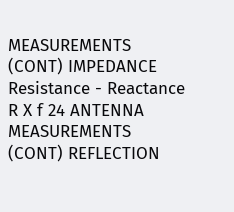MEASUREMENTS (CONT) IMPEDANCE Resistance - Reactance R X f 24 ANTENNA MEASUREMENTS (CONT) REFLECTION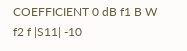COEFFICIENT 0 dB f1 B W f2 f |S11| -10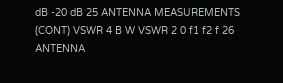dB -20 dB 25 ANTENNA MEASUREMENTS (CONT) VSWR 4 B W VSWR 2 0 f1 f2 f 26 ANTENNA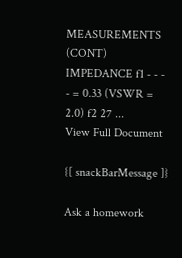MEASUREMENTS (CONT) IMPEDANCE f1 - - - - = 0.33 (VSWR = 2.0) f2 27 ...
View Full Document

{[ snackBarMessage ]}

Ask a homework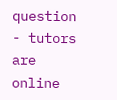question - tutors are online